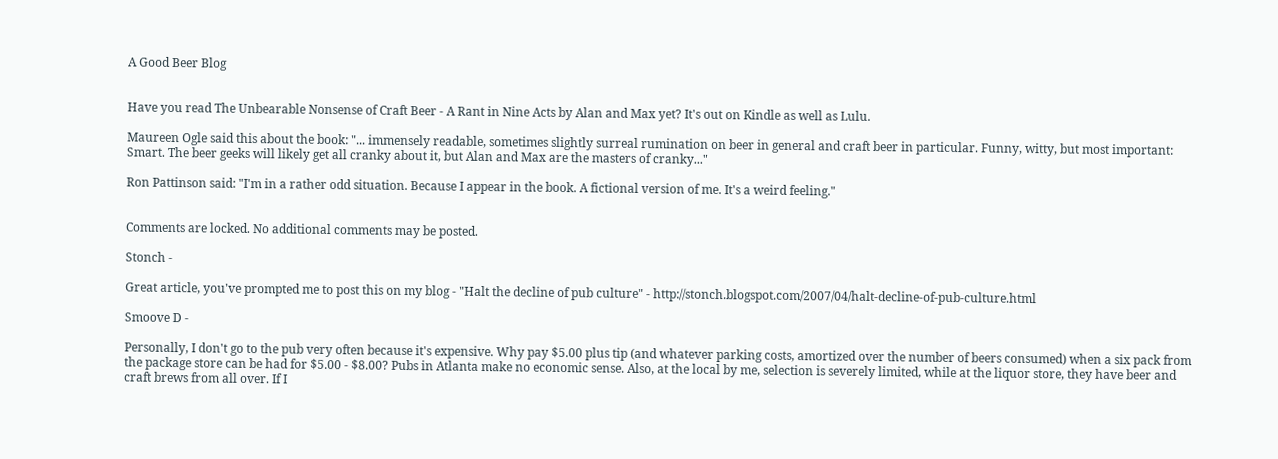A Good Beer Blog


Have you read The Unbearable Nonsense of Craft Beer - A Rant in Nine Acts by Alan and Max yet? It's out on Kindle as well as Lulu.

Maureen Ogle said this about the book: "... immensely readable, sometimes slightly surreal rumination on beer in general and craft beer in particular. Funny, witty, but most important: Smart. The beer geeks will likely get all cranky about it, but Alan and Max are the masters of cranky..."

Ron Pattinson said: "I'm in a rather odd situation. Because I appear in the book. A fictional version of me. It's a weird feeling."


Comments are locked. No additional comments may be posted.

Stonch -

Great article, you've prompted me to post this on my blog - "Halt the decline of pub culture" - http://stonch.blogspot.com/2007/04/halt-decline-of-pub-culture.html

Smoove D -

Personally, I don't go to the pub very often because it's expensive. Why pay $5.00 plus tip (and whatever parking costs, amortized over the number of beers consumed) when a six pack from the package store can be had for $5.00 - $8.00? Pubs in Atlanta make no economic sense. Also, at the local by me, selection is severely limited, while at the liquor store, they have beer and craft brews from all over. If I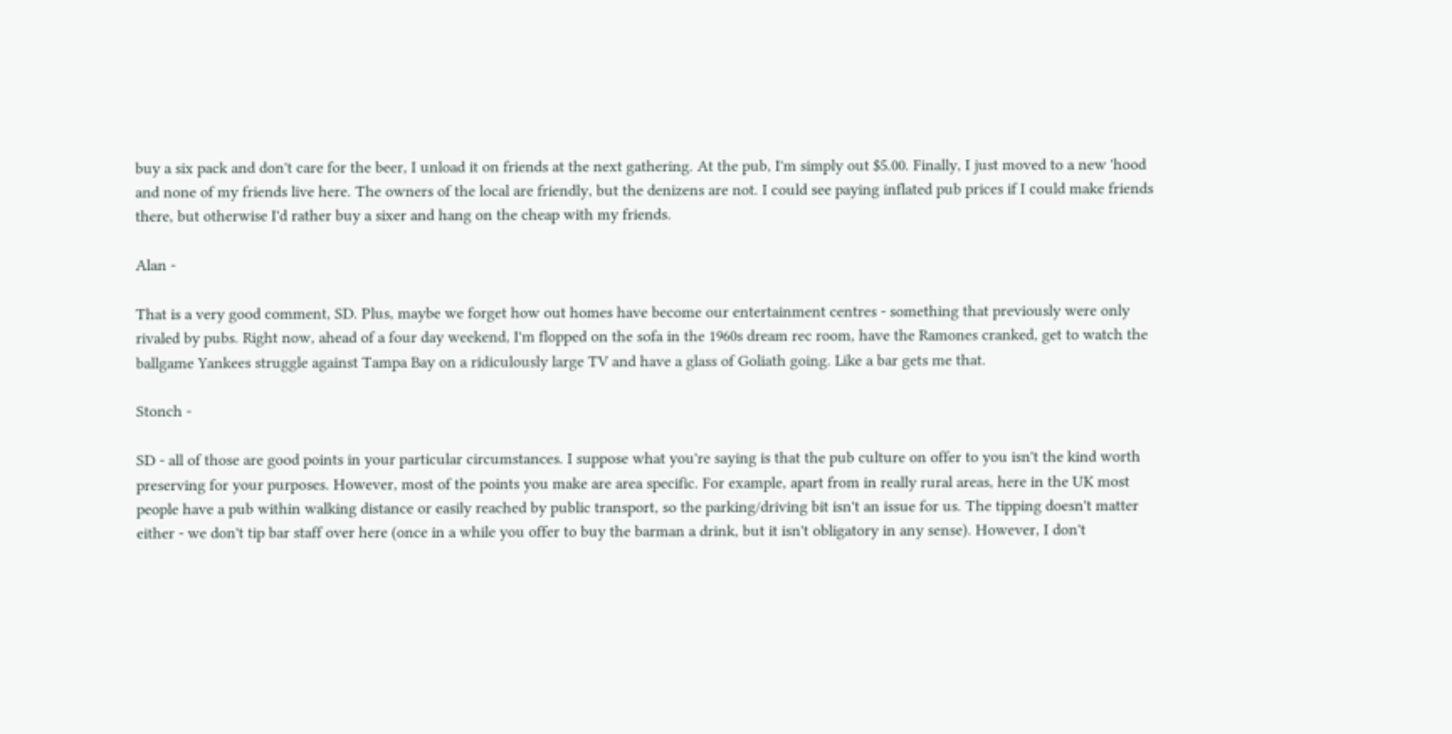buy a six pack and don't care for the beer, I unload it on friends at the next gathering. At the pub, I'm simply out $5.00. Finally, I just moved to a new 'hood and none of my friends live here. The owners of the local are friendly, but the denizens are not. I could see paying inflated pub prices if I could make friends there, but otherwise I'd rather buy a sixer and hang on the cheap with my friends.

Alan -

That is a very good comment, SD. Plus, maybe we forget how out homes have become our entertainment centres - something that previously were only rivaled by pubs. Right now, ahead of a four day weekend, I'm flopped on the sofa in the 1960s dream rec room, have the Ramones cranked, get to watch the ballgame Yankees struggle against Tampa Bay on a ridiculously large TV and have a glass of Goliath going. Like a bar gets me that.

Stonch -

SD - all of those are good points in your particular circumstances. I suppose what you're saying is that the pub culture on offer to you isn't the kind worth preserving for your purposes. However, most of the points you make are area specific. For example, apart from in really rural areas, here in the UK most people have a pub within walking distance or easily reached by public transport, so the parking/driving bit isn't an issue for us. The tipping doesn't matter either - we don't tip bar staff over here (once in a while you offer to buy the barman a drink, but it isn't obligatory in any sense). However, I don't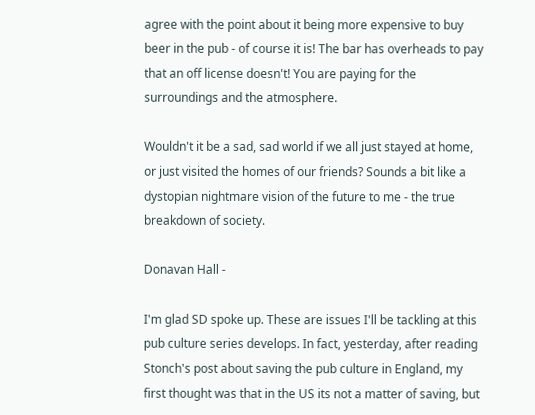agree with the point about it being more expensive to buy beer in the pub - of course it is! The bar has overheads to pay that an off license doesn't! You are paying for the surroundings and the atmosphere.

Wouldn't it be a sad, sad world if we all just stayed at home, or just visited the homes of our friends? Sounds a bit like a dystopian nightmare vision of the future to me - the true breakdown of society.

Donavan Hall -

I'm glad SD spoke up. These are issues I'll be tackling at this pub culture series develops. In fact, yesterday, after reading Stonch's post about saving the pub culture in England, my first thought was that in the US its not a matter of saving, but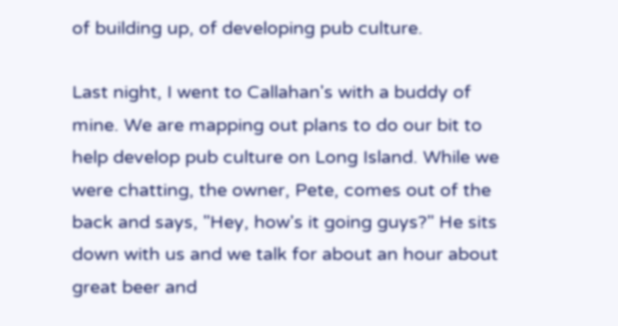of building up, of developing pub culture.

Last night, I went to Callahan's with a buddy of mine. We are mapping out plans to do our bit to help develop pub culture on Long Island. While we were chatting, the owner, Pete, comes out of the back and says, "Hey, how's it going guys?" He sits down with us and we talk for about an hour about great beer and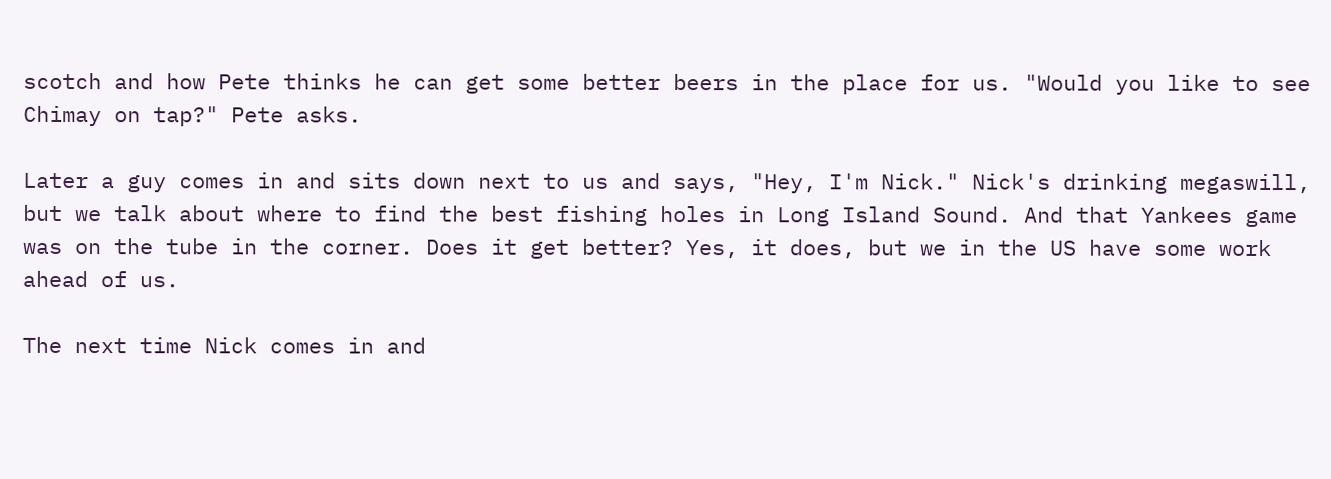scotch and how Pete thinks he can get some better beers in the place for us. "Would you like to see Chimay on tap?" Pete asks.

Later a guy comes in and sits down next to us and says, "Hey, I'm Nick." Nick's drinking megaswill, but we talk about where to find the best fishing holes in Long Island Sound. And that Yankees game was on the tube in the corner. Does it get better? Yes, it does, but we in the US have some work ahead of us.

The next time Nick comes in and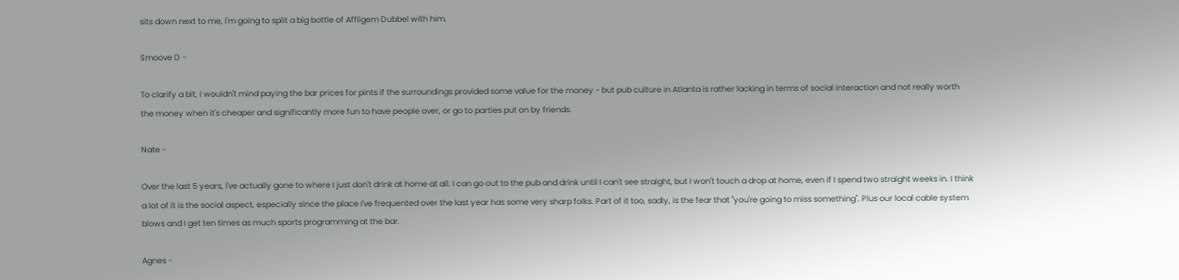sits down next to me, I'm going to split a big bottle of Affligem Dubbel with him.

Smoove D -

To clarify a bit, I wouldn't mind paying the bar prices for pints if the surroundings provided some value for the money - but pub culture in Atlanta is rather lacking in terms of social interaction and not really worth the money when it's cheaper and significantly more fun to have people over, or go to parties put on by friends.

Nate -

Over the last 5 years, I've actually gone to where I just don't drink at home at all. I can go out to the pub and drink until I can't see straight, but I won't touch a drop at home, even if I spend two straight weeks in. I think a lot of it is the social aspect, especially since the place I've frequented over the last year has some very sharp folks. Part of it too, sadly, is the fear that "you're going to miss something". Plus our local cable system blows and I get ten times as much sports programming at the bar.

Agnes -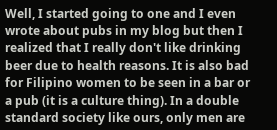Well, I started going to one and I even wrote about pubs in my blog but then I realized that I really don't like drinking beer due to health reasons. It is also bad for Filipino women to be seen in a bar or a pub (it is a culture thing). In a double standard society like ours, only men are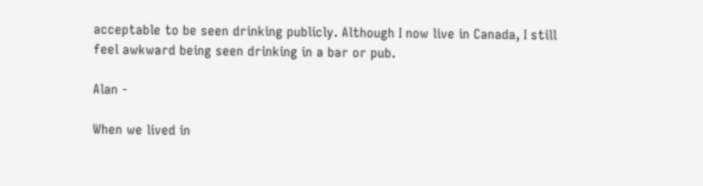acceptable to be seen drinking publicly. Although I now live in Canada, I still feel awkward being seen drinking in a bar or pub.

Alan -

When we lived in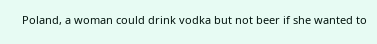Poland, a woman could drink vodka but not beer if she wanted to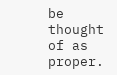be thought of as proper.